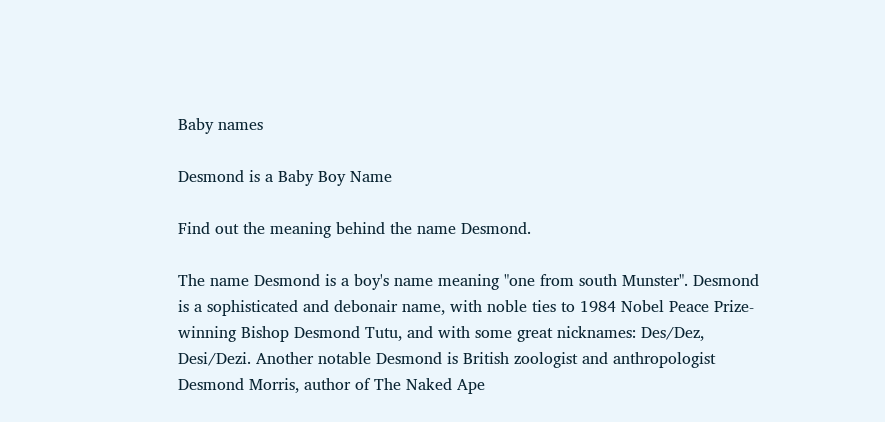Baby names

Desmond is a Baby Boy Name

Find out the meaning behind the name Desmond.

The name Desmond is a boy's name meaning "one from south Munster". Desmond is a sophisticated and debonair name, with noble ties to 1984 Nobel Peace Prize-winning Bishop Desmond Tutu, and with some great nicknames: Des/Dez, Desi/Dezi. Another notable Desmond is British zoologist and anthropologist Desmond Morris, author of The Naked Ape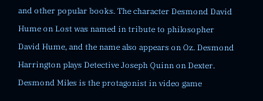and other popular books. The character Desmond David Hume on Lost was named in tribute to philosopher David Hume, and the name also appears on Oz. Desmond Harrington plays Detective Joseph Quinn on Dexter. Desmond Miles is the protagonist in video game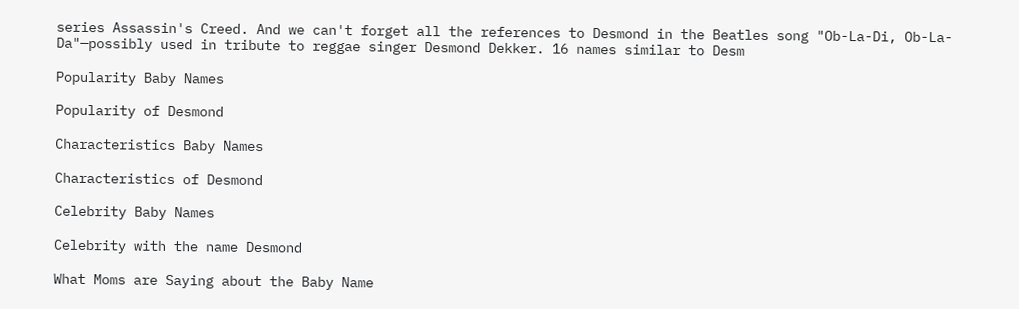series Assassin's Creed. And we can't forget all the references to Desmond in the Beatles song "Ob-La-Di, Ob-La-Da"—possibly used in tribute to reggae singer Desmond Dekker. 16 names similar to Desm

Popularity Baby Names

Popularity of Desmond

Characteristics Baby Names

Characteristics of Desmond

Celebrity Baby Names

Celebrity with the name Desmond

What Moms are Saying about the Baby Name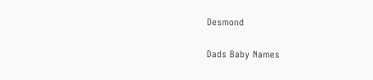Desmond

Dads Baby Names